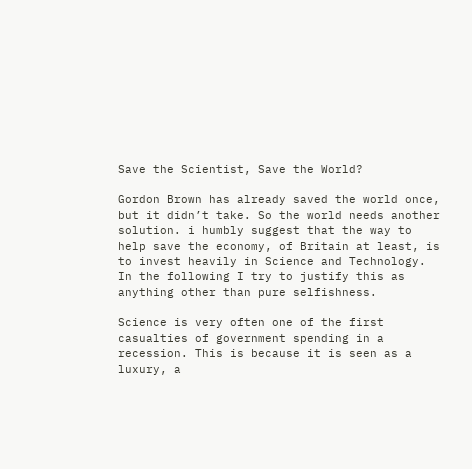Save the Scientist, Save the World?

Gordon Brown has already saved the world once, but it didn’t take. So the world needs another solution. i humbly suggest that the way to help save the economy, of Britain at least, is to invest heavily in Science and Technology. In the following I try to justify this as anything other than pure selfishness.

Science is very often one of the first casualties of government spending in a recession. This is because it is seen as a luxury, a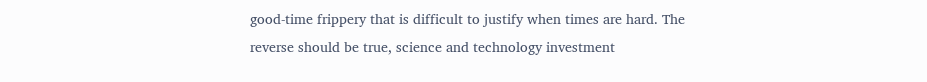good-time frippery that is difficult to justify when times are hard. The reverse should be true, science and technology investment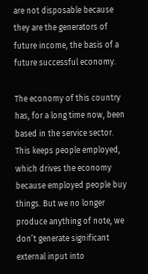are not disposable because they are the generators of future income, the basis of a future successful economy.

The economy of this country has, for a long time now, been based in the service sector. This keeps people employed, which drives the economy because employed people buy things. But we no longer produce anything of note, we don’t generate significant external input into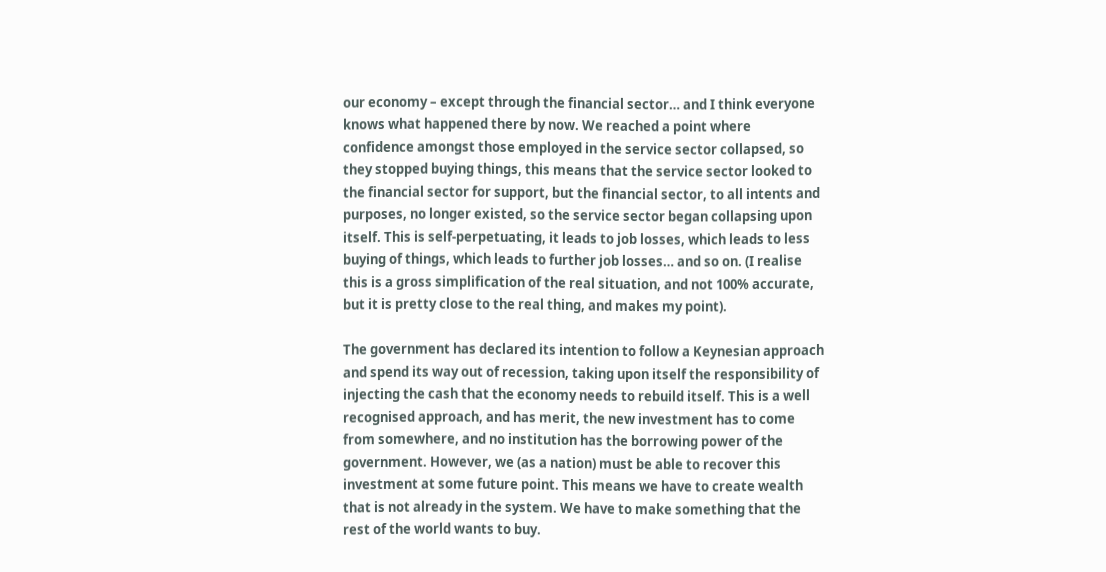our economy – except through the financial sector… and I think everyone knows what happened there by now. We reached a point where confidence amongst those employed in the service sector collapsed, so they stopped buying things, this means that the service sector looked to the financial sector for support, but the financial sector, to all intents and purposes, no longer existed, so the service sector began collapsing upon itself. This is self-perpetuating, it leads to job losses, which leads to less buying of things, which leads to further job losses… and so on. (I realise this is a gross simplification of the real situation, and not 100% accurate, but it is pretty close to the real thing, and makes my point).

The government has declared its intention to follow a Keynesian approach and spend its way out of recession, taking upon itself the responsibility of injecting the cash that the economy needs to rebuild itself. This is a well recognised approach, and has merit, the new investment has to come from somewhere, and no institution has the borrowing power of the government. However, we (as a nation) must be able to recover this investment at some future point. This means we have to create wealth that is not already in the system. We have to make something that the rest of the world wants to buy.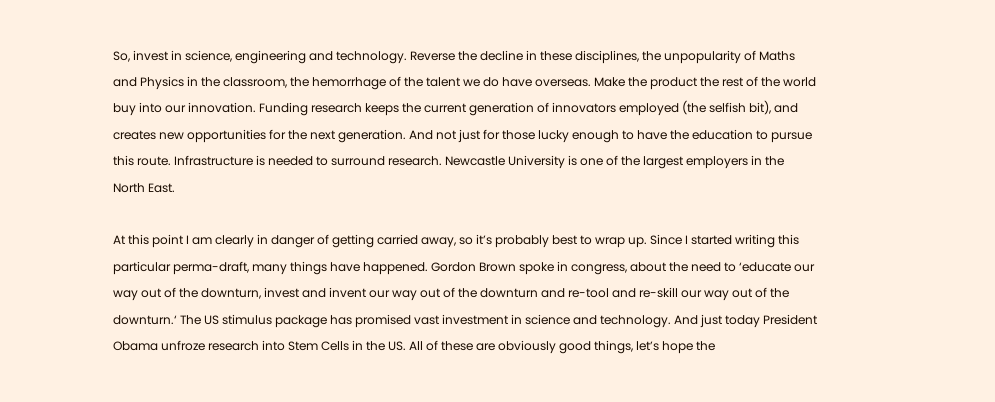So, invest in science, engineering and technology. Reverse the decline in these disciplines, the unpopularity of Maths and Physics in the classroom, the hemorrhage of the talent we do have overseas. Make the product the rest of the world buy into our innovation. Funding research keeps the current generation of innovators employed (the selfish bit), and creates new opportunities for the next generation. And not just for those lucky enough to have the education to pursue this route. Infrastructure is needed to surround research. Newcastle University is one of the largest employers in the North East.

At this point I am clearly in danger of getting carried away, so it’s probably best to wrap up. Since I started writing this particular perma-draft, many things have happened. Gordon Brown spoke in congress, about the need to ‘educate our way out of the downturn, invest and invent our way out of the downturn and re-tool and re-skill our way out of the downturn.‘ The US stimulus package has promised vast investment in science and technology. And just today President Obama unfroze research into Stem Cells in the US. All of these are obviously good things, let’s hope the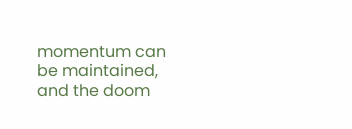momentum can be maintained, and the doom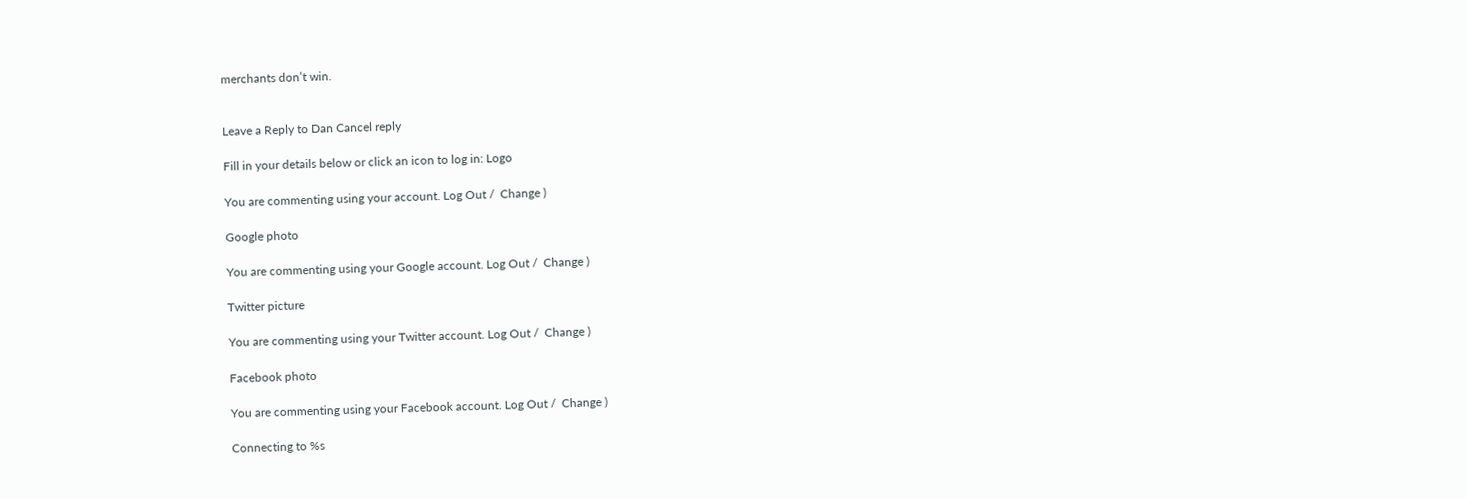merchants don’t win.


Leave a Reply to Dan Cancel reply

Fill in your details below or click an icon to log in: Logo

You are commenting using your account. Log Out /  Change )

Google photo

You are commenting using your Google account. Log Out /  Change )

Twitter picture

You are commenting using your Twitter account. Log Out /  Change )

Facebook photo

You are commenting using your Facebook account. Log Out /  Change )

Connecting to %s